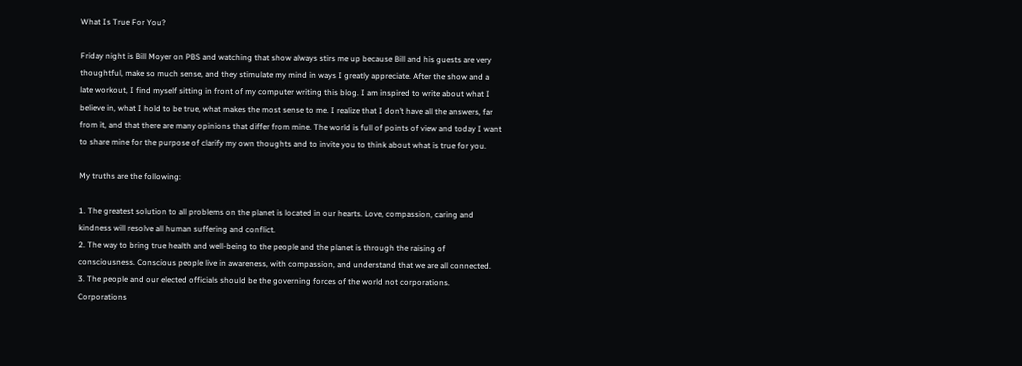What Is True For You?

Friday night is Bill Moyer on PBS and watching that show always stirs me up because Bill and his guests are very thoughtful, make so much sense, and they stimulate my mind in ways I greatly appreciate. After the show and a late workout, I find myself sitting in front of my computer writing this blog. I am inspired to write about what I believe in, what I hold to be true, what makes the most sense to me. I realize that I don’t have all the answers, far from it, and that there are many opinions that differ from mine. The world is full of points of view and today I want to share mine for the purpose of clarify my own thoughts and to invite you to think about what is true for you.

My truths are the following:

1. The greatest solution to all problems on the planet is located in our hearts. Love, compassion, caring and kindness will resolve all human suffering and conflict.
2. The way to bring true health and well-being to the people and the planet is through the raising of consciousness. Conscious people live in awareness, with compassion, and understand that we are all connected.
3. The people and our elected officials should be the governing forces of the world not corporations. Corporations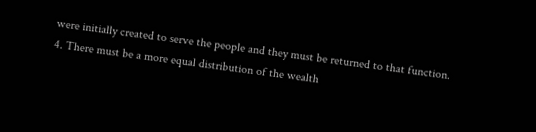were initially created to serve the people and they must be returned to that function.
4. There must be a more equal distribution of the wealth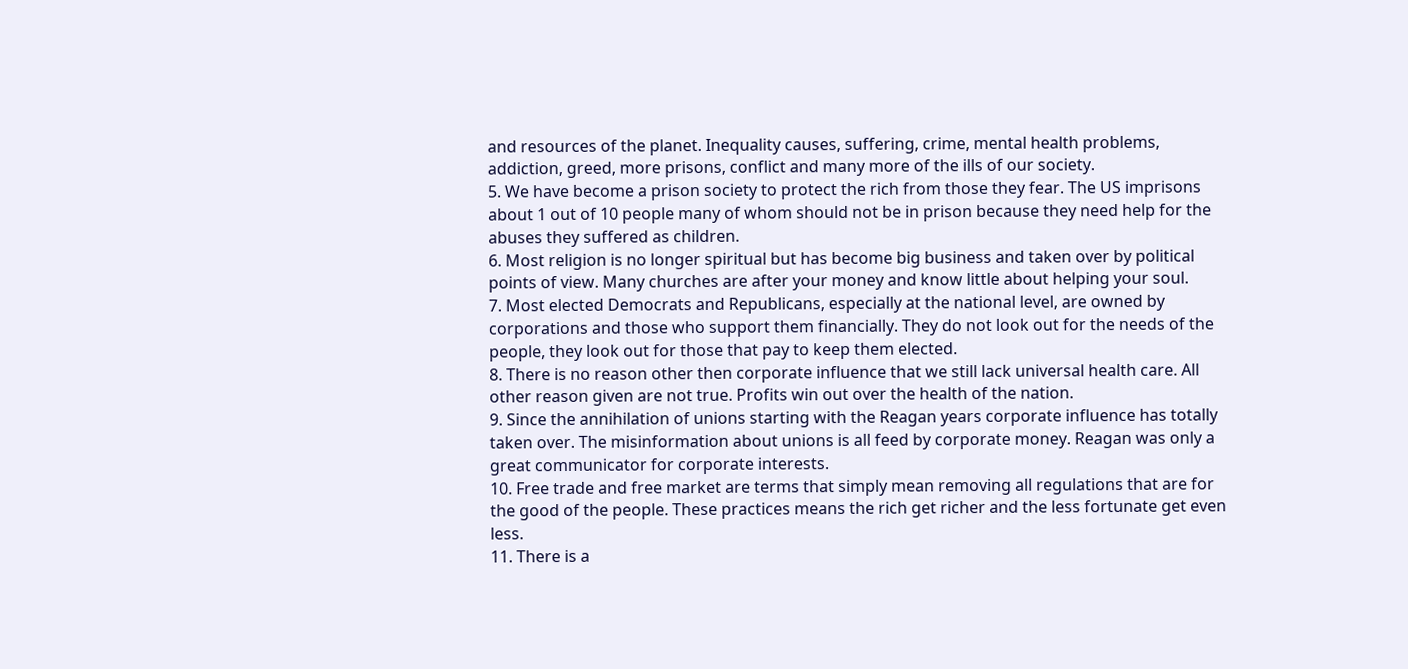and resources of the planet. Inequality causes, suffering, crime, mental health problems, addiction, greed, more prisons, conflict and many more of the ills of our society.
5. We have become a prison society to protect the rich from those they fear. The US imprisons about 1 out of 10 people many of whom should not be in prison because they need help for the abuses they suffered as children.
6. Most religion is no longer spiritual but has become big business and taken over by political points of view. Many churches are after your money and know little about helping your soul.
7. Most elected Democrats and Republicans, especially at the national level, are owned by corporations and those who support them financially. They do not look out for the needs of the people, they look out for those that pay to keep them elected.
8. There is no reason other then corporate influence that we still lack universal health care. All other reason given are not true. Profits win out over the health of the nation.
9. Since the annihilation of unions starting with the Reagan years corporate influence has totally taken over. The misinformation about unions is all feed by corporate money. Reagan was only a great communicator for corporate interests.
10. Free trade and free market are terms that simply mean removing all regulations that are for the good of the people. These practices means the rich get richer and the less fortunate get even less.
11. There is a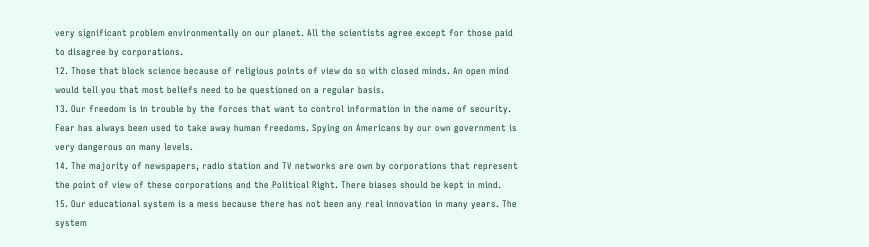very significant problem environmentally on our planet. All the scientists agree except for those paid to disagree by corporations.
12. Those that block science because of religious points of view do so with closed minds. An open mind would tell you that most beliefs need to be questioned on a regular basis.
13. Our freedom is in trouble by the forces that want to control information in the name of security. Fear has always been used to take away human freedoms. Spying on Americans by our own government is very dangerous on many levels.
14. The majority of newspapers, radio station and TV networks are own by corporations that represent the point of view of these corporations and the Political Right. There biases should be kept in mind.
15. Our educational system is a mess because there has not been any real innovation in many years. The system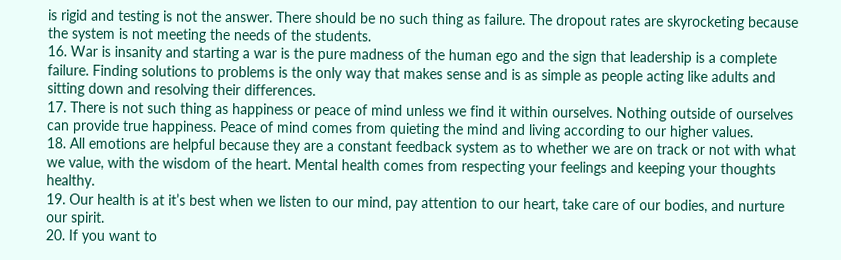is rigid and testing is not the answer. There should be no such thing as failure. The dropout rates are skyrocketing because the system is not meeting the needs of the students.
16. War is insanity and starting a war is the pure madness of the human ego and the sign that leadership is a complete failure. Finding solutions to problems is the only way that makes sense and is as simple as people acting like adults and sitting down and resolving their differences.
17. There is not such thing as happiness or peace of mind unless we find it within ourselves. Nothing outside of ourselves can provide true happiness. Peace of mind comes from quieting the mind and living according to our higher values.
18. All emotions are helpful because they are a constant feedback system as to whether we are on track or not with what we value, with the wisdom of the heart. Mental health comes from respecting your feelings and keeping your thoughts healthy.
19. Our health is at it’s best when we listen to our mind, pay attention to our heart, take care of our bodies, and nurture our spirit.
20. If you want to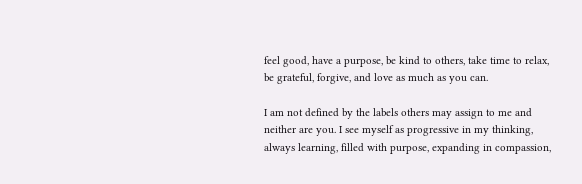feel good, have a purpose, be kind to others, take time to relax, be grateful, forgive, and love as much as you can.

I am not defined by the labels others may assign to me and neither are you. I see myself as progressive in my thinking, always learning, filled with purpose, expanding in compassion,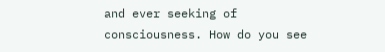and ever seeking of consciousness. How do you see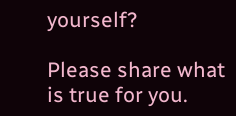yourself?

Please share what is true for you.